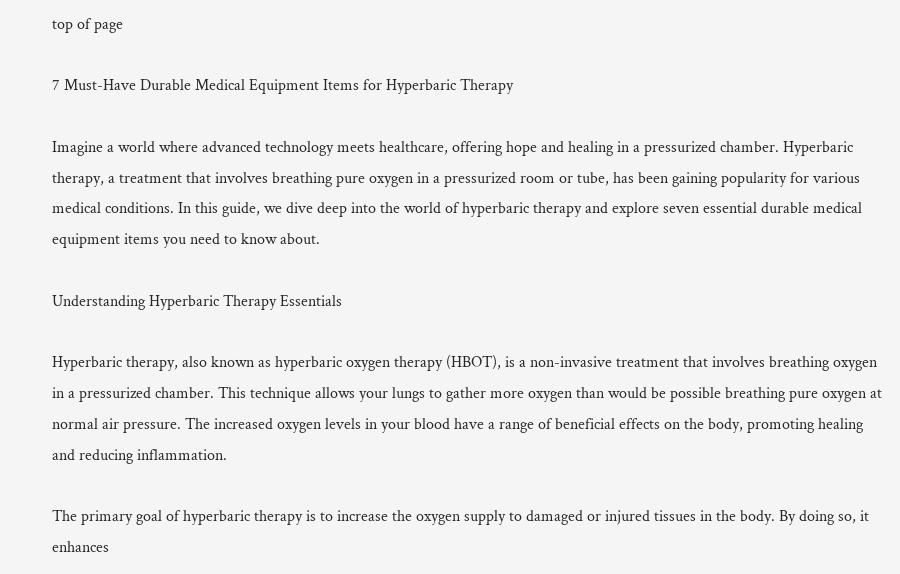top of page

7 Must-Have Durable Medical Equipment Items for Hyperbaric Therapy

Imagine a world where advanced technology meets healthcare, offering hope and healing in a pressurized chamber. Hyperbaric therapy, a treatment that involves breathing pure oxygen in a pressurized room or tube, has been gaining popularity for various medical conditions. In this guide, we dive deep into the world of hyperbaric therapy and explore seven essential durable medical equipment items you need to know about.

Understanding Hyperbaric Therapy Essentials

Hyperbaric therapy, also known as hyperbaric oxygen therapy (HBOT), is a non-invasive treatment that involves breathing oxygen in a pressurized chamber. This technique allows your lungs to gather more oxygen than would be possible breathing pure oxygen at normal air pressure. The increased oxygen levels in your blood have a range of beneficial effects on the body, promoting healing and reducing inflammation.

The primary goal of hyperbaric therapy is to increase the oxygen supply to damaged or injured tissues in the body. By doing so, it enhances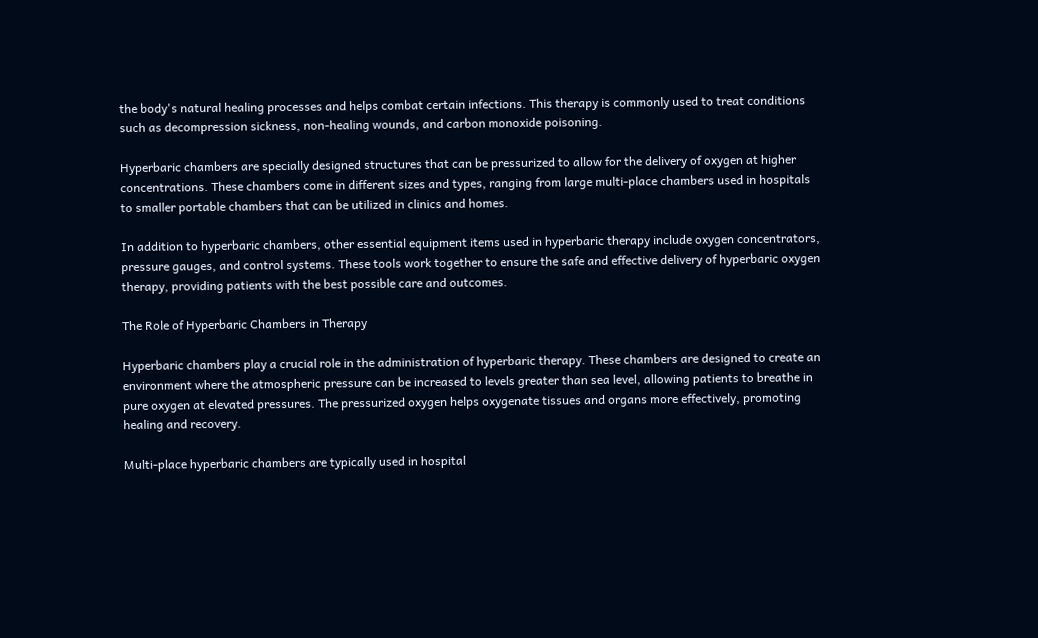the body's natural healing processes and helps combat certain infections. This therapy is commonly used to treat conditions such as decompression sickness, non-healing wounds, and carbon monoxide poisoning.

Hyperbaric chambers are specially designed structures that can be pressurized to allow for the delivery of oxygen at higher concentrations. These chambers come in different sizes and types, ranging from large multi-place chambers used in hospitals to smaller portable chambers that can be utilized in clinics and homes.

In addition to hyperbaric chambers, other essential equipment items used in hyperbaric therapy include oxygen concentrators, pressure gauges, and control systems. These tools work together to ensure the safe and effective delivery of hyperbaric oxygen therapy, providing patients with the best possible care and outcomes.

The Role of Hyperbaric Chambers in Therapy

Hyperbaric chambers play a crucial role in the administration of hyperbaric therapy. These chambers are designed to create an environment where the atmospheric pressure can be increased to levels greater than sea level, allowing patients to breathe in pure oxygen at elevated pressures. The pressurized oxygen helps oxygenate tissues and organs more effectively, promoting healing and recovery.

Multi-place hyperbaric chambers are typically used in hospital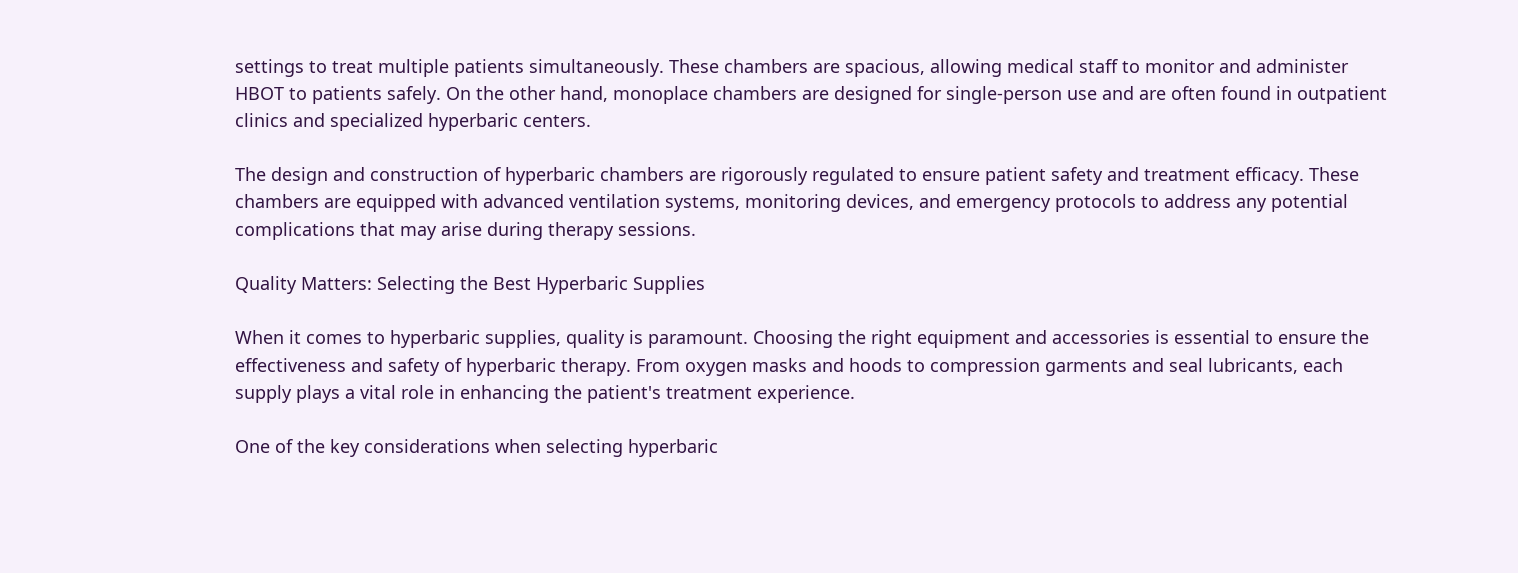settings to treat multiple patients simultaneously. These chambers are spacious, allowing medical staff to monitor and administer HBOT to patients safely. On the other hand, monoplace chambers are designed for single-person use and are often found in outpatient clinics and specialized hyperbaric centers.

The design and construction of hyperbaric chambers are rigorously regulated to ensure patient safety and treatment efficacy. These chambers are equipped with advanced ventilation systems, monitoring devices, and emergency protocols to address any potential complications that may arise during therapy sessions.

Quality Matters: Selecting the Best Hyperbaric Supplies

When it comes to hyperbaric supplies, quality is paramount. Choosing the right equipment and accessories is essential to ensure the effectiveness and safety of hyperbaric therapy. From oxygen masks and hoods to compression garments and seal lubricants, each supply plays a vital role in enhancing the patient's treatment experience.

One of the key considerations when selecting hyperbaric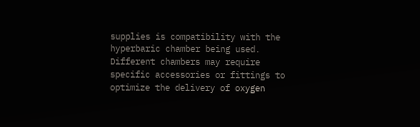supplies is compatibility with the hyperbaric chamber being used. Different chambers may require specific accessories or fittings to optimize the delivery of oxygen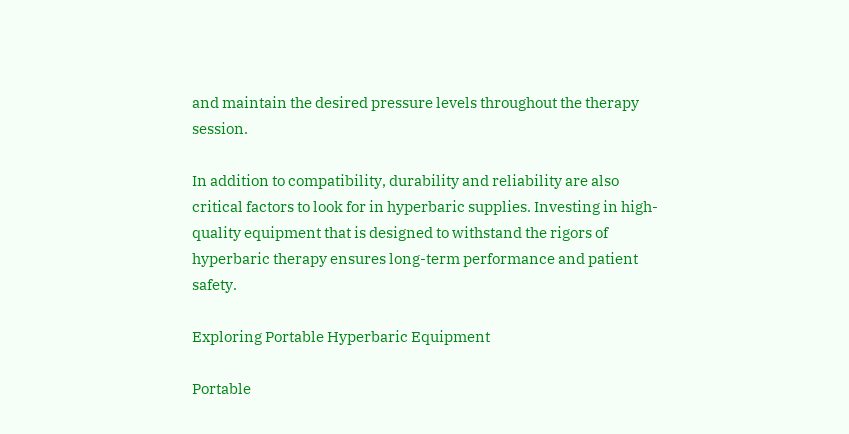and maintain the desired pressure levels throughout the therapy session.

In addition to compatibility, durability and reliability are also critical factors to look for in hyperbaric supplies. Investing in high-quality equipment that is designed to withstand the rigors of hyperbaric therapy ensures long-term performance and patient safety.

Exploring Portable Hyperbaric Equipment

Portable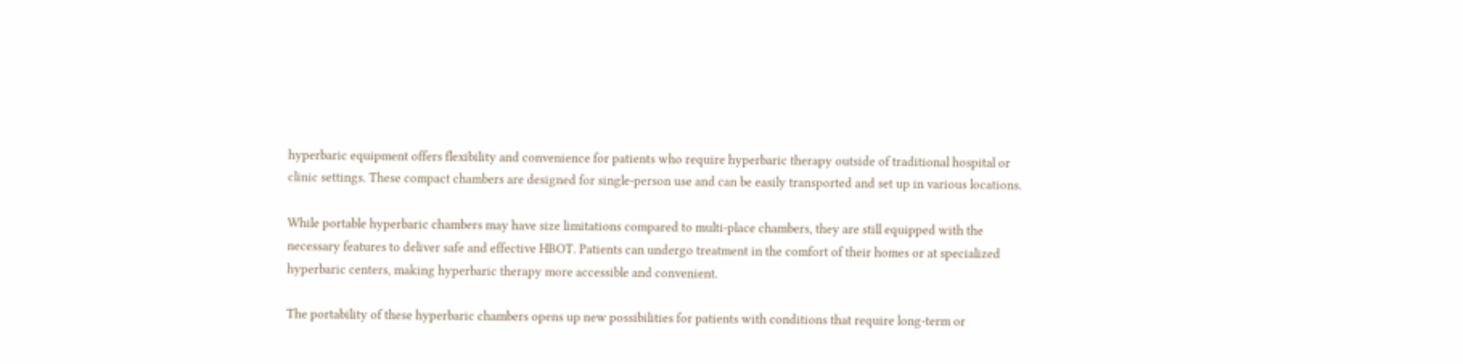hyperbaric equipment offers flexibility and convenience for patients who require hyperbaric therapy outside of traditional hospital or clinic settings. These compact chambers are designed for single-person use and can be easily transported and set up in various locations.

While portable hyperbaric chambers may have size limitations compared to multi-place chambers, they are still equipped with the necessary features to deliver safe and effective HBOT. Patients can undergo treatment in the comfort of their homes or at specialized hyperbaric centers, making hyperbaric therapy more accessible and convenient.

The portability of these hyperbaric chambers opens up new possibilities for patients with conditions that require long-term or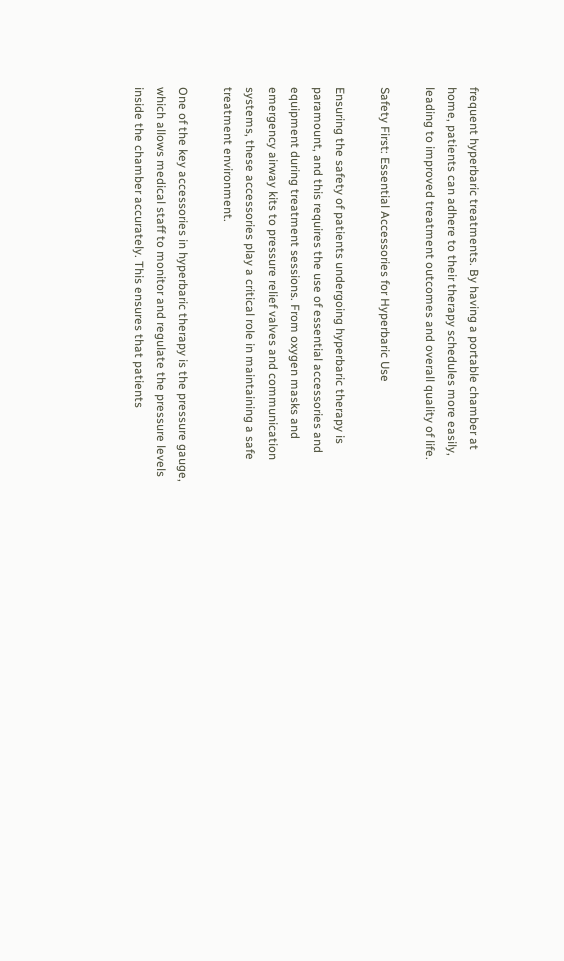frequent hyperbaric treatments. By having a portable chamber at home, patients can adhere to their therapy schedules more easily, leading to improved treatment outcomes and overall quality of life.

Safety First: Essential Accessories for Hyperbaric Use

Ensuring the safety of patients undergoing hyperbaric therapy is paramount, and this requires the use of essential accessories and equipment during treatment sessions. From oxygen masks and emergency airway kits to pressure relief valves and communication systems, these accessories play a critical role in maintaining a safe treatment environment.

One of the key accessories in hyperbaric therapy is the pressure gauge, which allows medical staff to monitor and regulate the pressure levels inside the chamber accurately. This ensures that patients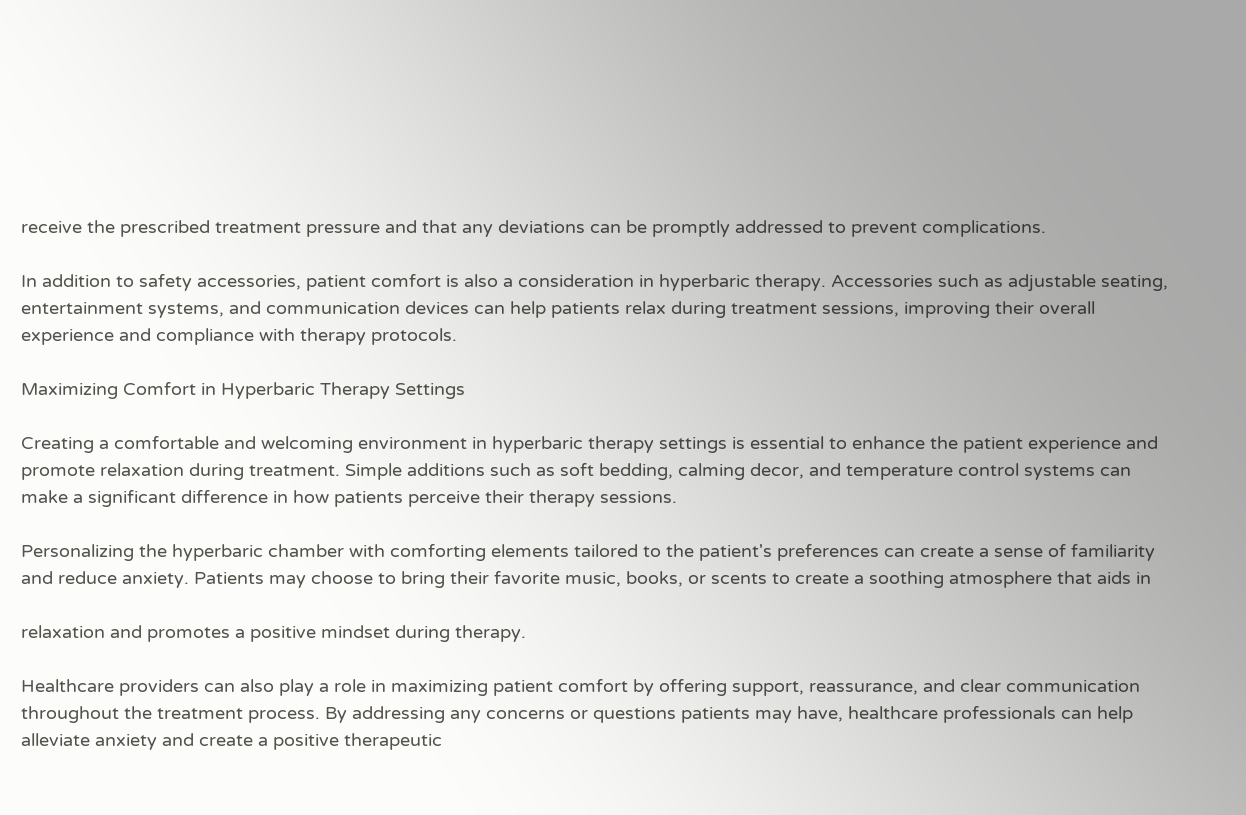receive the prescribed treatment pressure and that any deviations can be promptly addressed to prevent complications.

In addition to safety accessories, patient comfort is also a consideration in hyperbaric therapy. Accessories such as adjustable seating, entertainment systems, and communication devices can help patients relax during treatment sessions, improving their overall experience and compliance with therapy protocols.

Maximizing Comfort in Hyperbaric Therapy Settings

Creating a comfortable and welcoming environment in hyperbaric therapy settings is essential to enhance the patient experience and promote relaxation during treatment. Simple additions such as soft bedding, calming decor, and temperature control systems can make a significant difference in how patients perceive their therapy sessions.

Personalizing the hyperbaric chamber with comforting elements tailored to the patient's preferences can create a sense of familiarity and reduce anxiety. Patients may choose to bring their favorite music, books, or scents to create a soothing atmosphere that aids in

relaxation and promotes a positive mindset during therapy.

Healthcare providers can also play a role in maximizing patient comfort by offering support, reassurance, and clear communication throughout the treatment process. By addressing any concerns or questions patients may have, healthcare professionals can help alleviate anxiety and create a positive therapeutic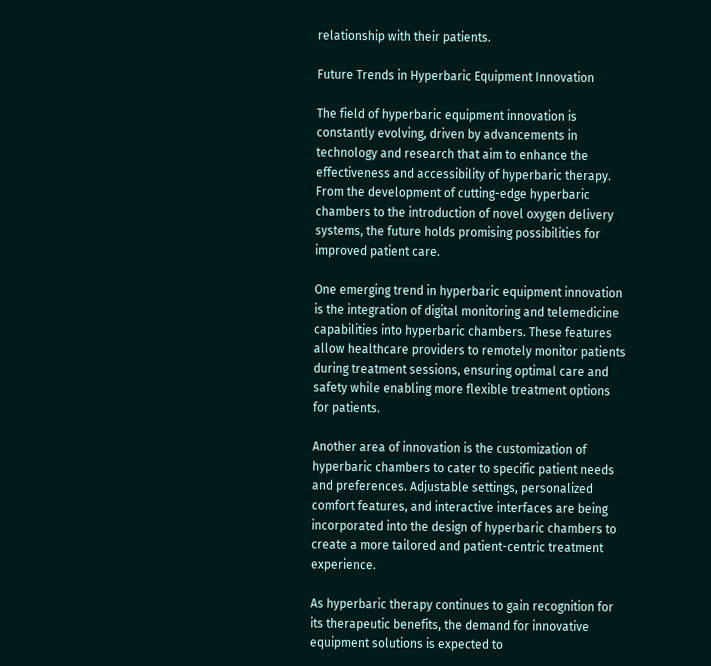relationship with their patients.

Future Trends in Hyperbaric Equipment Innovation

The field of hyperbaric equipment innovation is constantly evolving, driven by advancements in technology and research that aim to enhance the effectiveness and accessibility of hyperbaric therapy. From the development of cutting-edge hyperbaric chambers to the introduction of novel oxygen delivery systems, the future holds promising possibilities for improved patient care.

One emerging trend in hyperbaric equipment innovation is the integration of digital monitoring and telemedicine capabilities into hyperbaric chambers. These features allow healthcare providers to remotely monitor patients during treatment sessions, ensuring optimal care and safety while enabling more flexible treatment options for patients.

Another area of innovation is the customization of hyperbaric chambers to cater to specific patient needs and preferences. Adjustable settings, personalized comfort features, and interactive interfaces are being incorporated into the design of hyperbaric chambers to create a more tailored and patient-centric treatment experience.

As hyperbaric therapy continues to gain recognition for its therapeutic benefits, the demand for innovative equipment solutions is expected to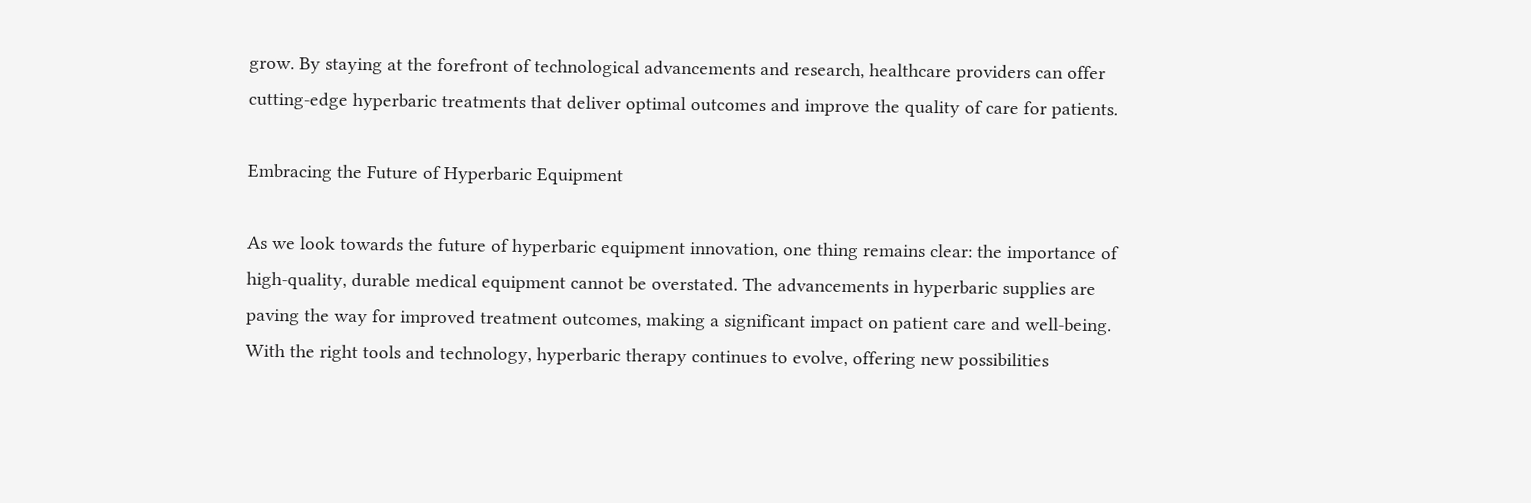grow. By staying at the forefront of technological advancements and research, healthcare providers can offer cutting-edge hyperbaric treatments that deliver optimal outcomes and improve the quality of care for patients.

Embracing the Future of Hyperbaric Equipment

As we look towards the future of hyperbaric equipment innovation, one thing remains clear: the importance of high-quality, durable medical equipment cannot be overstated. The advancements in hyperbaric supplies are paving the way for improved treatment outcomes, making a significant impact on patient care and well-being. With the right tools and technology, hyperbaric therapy continues to evolve, offering new possibilities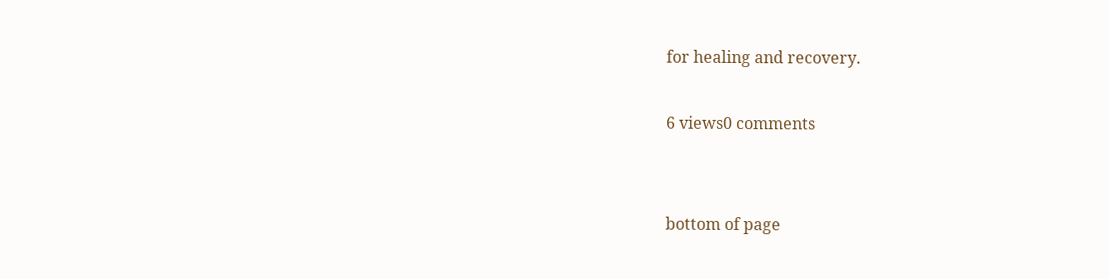for healing and recovery.

6 views0 comments


bottom of page